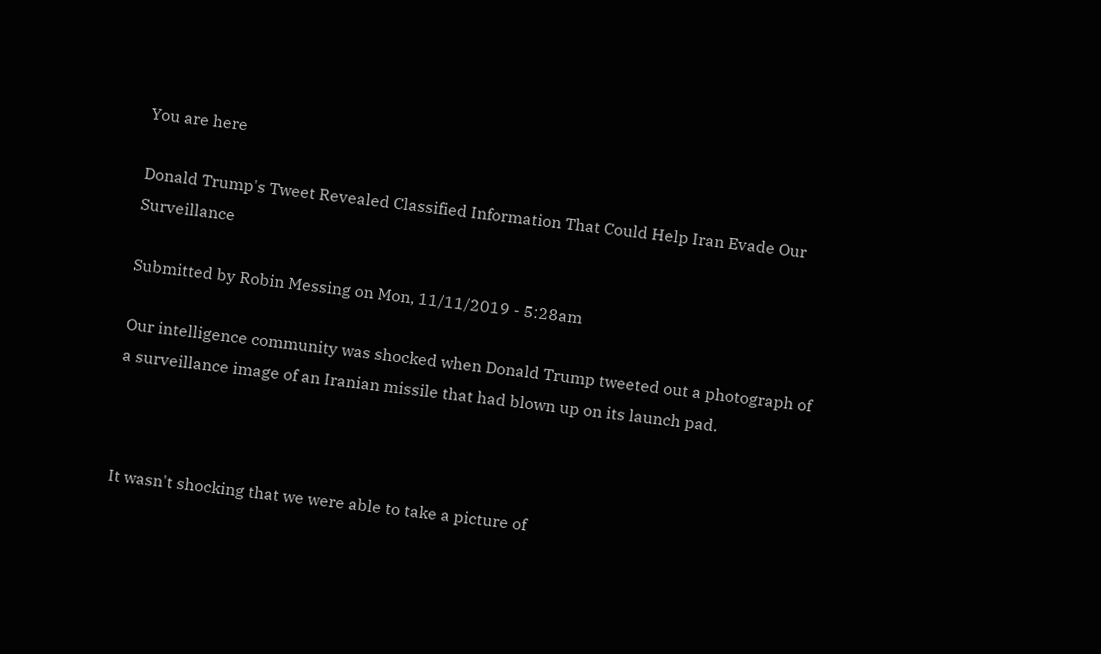You are here

Donald Trump's Tweet Revealed Classified Information That Could Help Iran Evade Our Surveillance

Submitted by Robin Messing on Mon, 11/11/2019 - 5:28am

Our intelligence community was shocked when Donald Trump tweeted out a photograph of a surveillance image of an Iranian missile that had blown up on its launch pad.



It wasn't shocking that we were able to take a picture of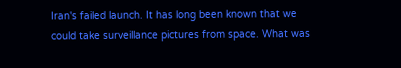Iran's failed launch. It has long been known that we could take surveillance pictures from space. What was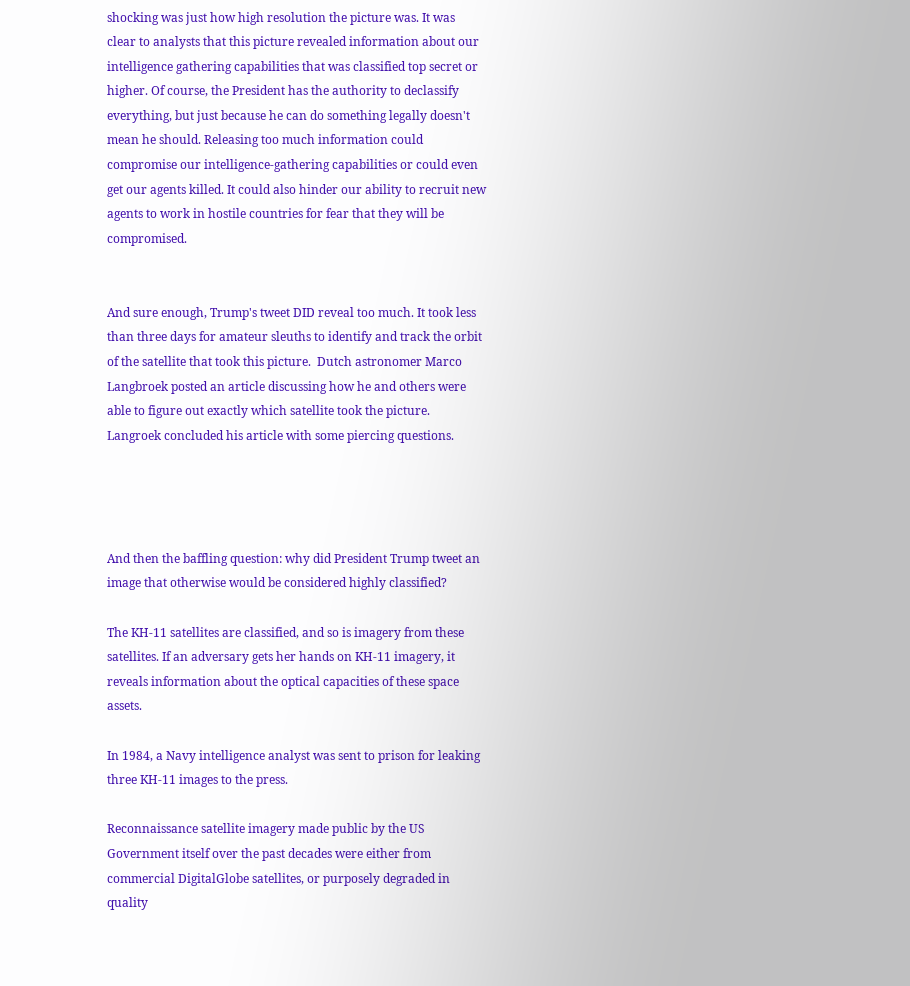shocking was just how high resolution the picture was. It was clear to analysts that this picture revealed information about our intelligence gathering capabilities that was classified top secret or higher. Of course, the President has the authority to declassify everything, but just because he can do something legally doesn't mean he should. Releasing too much information could compromise our intelligence-gathering capabilities or could even get our agents killed. It could also hinder our ability to recruit new agents to work in hostile countries for fear that they will be compromised.


And sure enough, Trump's tweet DID reveal too much. It took less than three days for amateur sleuths to identify and track the orbit of the satellite that took this picture.  Dutch astronomer Marco Langbroek posted an article discussing how he and others were able to figure out exactly which satellite took the picture. Langroek concluded his article with some piercing questions.




And then the baffling question: why did President Trump tweet an image that otherwise would be considered highly classified?

The KH-11 satellites are classified, and so is imagery from these satellites. If an adversary gets her hands on KH-11 imagery, it reveals information about the optical capacities of these space assets.

In 1984, a Navy intelligence analyst was sent to prison for leaking three KH-11 images to the press.

Reconnaissance satellite imagery made public by the US Government itself over the past decades were either from commercial DigitalGlobe satellites, or purposely degraded in quality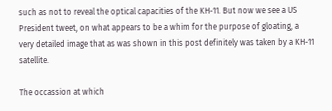such as not to reveal the optical capacities of the KH-11. But now we see a US President tweet, on what appears to be a whim for the purpose of gloating, a very detailed image that as was shown in this post definitely was taken by a KH-11 satellite.

The occassion at which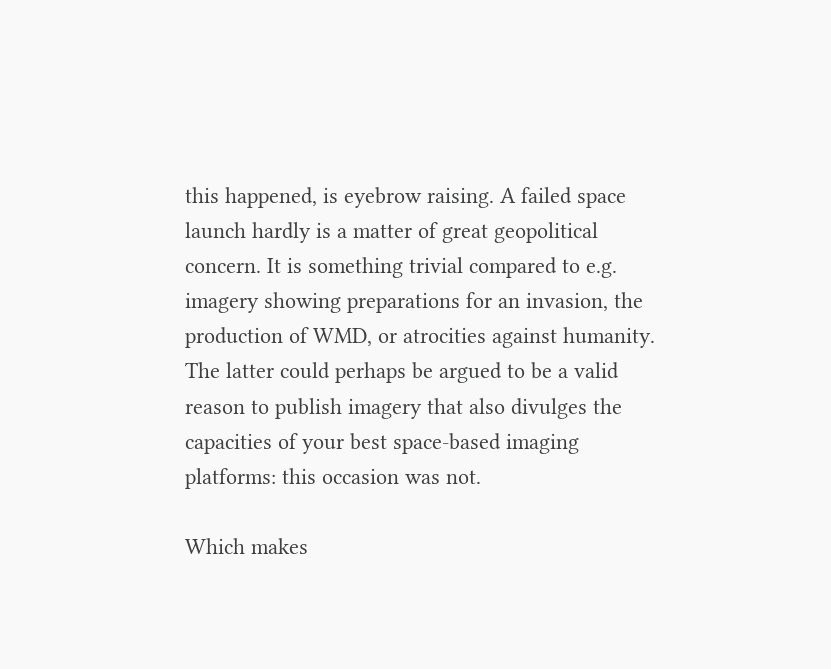this happened, is eyebrow raising. A failed space launch hardly is a matter of great geopolitical concern. It is something trivial compared to e.g. imagery showing preparations for an invasion, the production of WMD, or atrocities against humanity. The latter could perhaps be argued to be a valid reason to publish imagery that also divulges the capacities of your best space-based imaging platforms: this occasion was not.

Which makes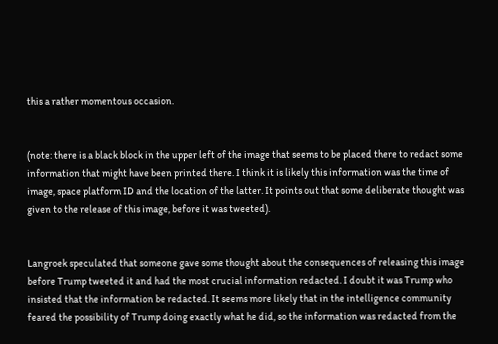this a rather momentous occasion.


(note: there is a black block in the upper left of the image that seems to be placed there to redact some information that might have been printed there. I think it is likely this information was the time of image, space platform ID and the location of the latter. It points out that some deliberate thought was given to the release of this image, before it was tweeted).


Langroek speculated that someone gave some thought about the consequences of releasing this image before Trump tweeted it and had the most crucial information redacted. I doubt it was Trump who insisted that the information be redacted. It seems more likely that in the intelligence community feared the possibility of Trump doing exactly what he did, so the information was redacted from the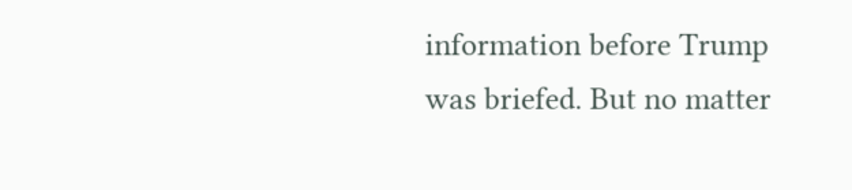information before Trump was briefed. But no matter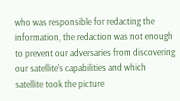who was responsible for redacting the information, the redaction was not enough to prevent our adversaries from discovering our satellite's capabilities and which satellite took the picture